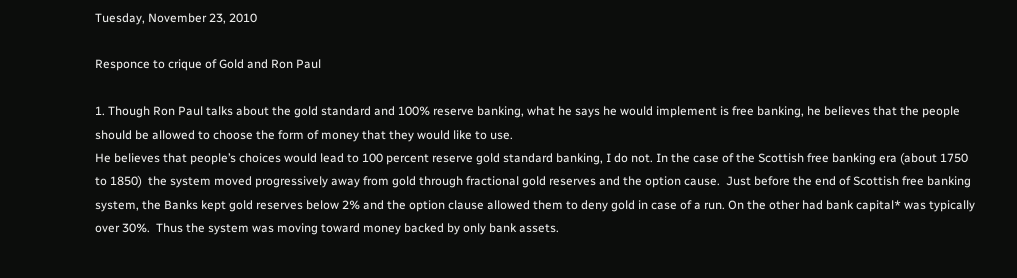Tuesday, November 23, 2010

Responce to crique of Gold and Ron Paul

1. Though Ron Paul talks about the gold standard and 100% reserve banking, what he says he would implement is free banking, he believes that the people should be allowed to choose the form of money that they would like to use.
He believes that people’s choices would lead to 100 percent reserve gold standard banking, I do not. In the case of the Scottish free banking era (about 1750 to 1850)  the system moved progressively away from gold through fractional gold reserves and the option cause.  Just before the end of Scottish free banking system, the Banks kept gold reserves below 2% and the option clause allowed them to deny gold in case of a run. On the other had bank capital* was typically over 30%.  Thus the system was moving toward money backed by only bank assets.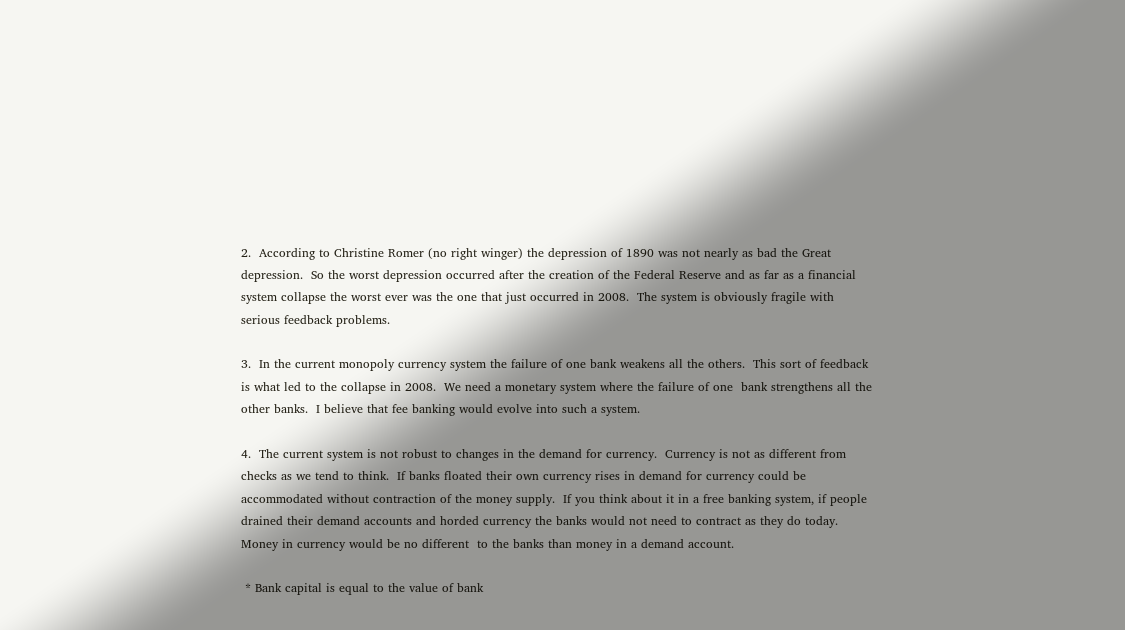2.  According to Christine Romer (no right winger) the depression of 1890 was not nearly as bad the Great depression.  So the worst depression occurred after the creation of the Federal Reserve and as far as a financial system collapse the worst ever was the one that just occurred in 2008.  The system is obviously fragile with serious feedback problems.

3.  In the current monopoly currency system the failure of one bank weakens all the others.  This sort of feedback is what led to the collapse in 2008.  We need a monetary system where the failure of one  bank strengthens all the other banks.  I believe that fee banking would evolve into such a system.

4.  The current system is not robust to changes in the demand for currency.  Currency is not as different from checks as we tend to think.  If banks floated their own currency rises in demand for currency could be accommodated without contraction of the money supply.  If you think about it in a free banking system, if people drained their demand accounts and horded currency the banks would not need to contract as they do today.  Money in currency would be no different  to the banks than money in a demand account.

 * Bank capital is equal to the value of bank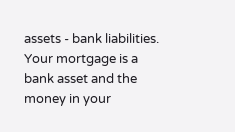assets - bank liabilities.   Your mortgage is a bank asset and the money in your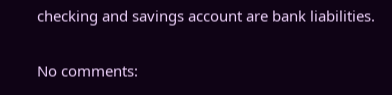checking and savings account are bank liabilities.

No comments: